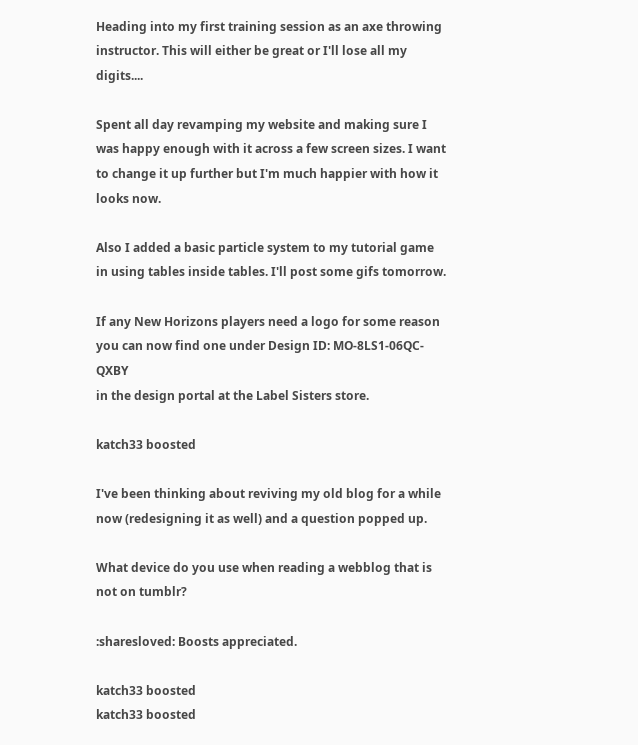Heading into my first training session as an axe throwing instructor. This will either be great or I'll lose all my digits....

Spent all day revamping my website and making sure I was happy enough with it across a few screen sizes. I want to change it up further but I'm much happier with how it looks now.

Also I added a basic particle system to my tutorial game in using tables inside tables. I'll post some gifs tomorrow.

If any New Horizons players need a logo for some reason you can now find one under Design ID: MO-8LS1-06QC-QXBY
in the design portal at the Label Sisters store.

katch33 boosted

I've been thinking about reviving my old blog for a while now (redesigning it as well) and a question popped up.

What device do you use when reading a webblog that is not on tumblr?

:sharesloved: Boosts appreciated.

katch33 boosted
katch33 boosted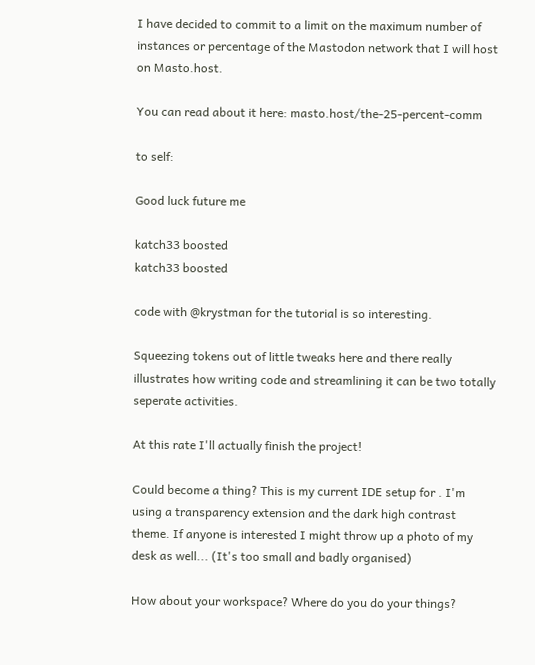I have decided to commit to a limit on the maximum number of instances or percentage of the Mastodon network that I will host on Masto.host.

You can read about it here: masto.host/the-25-percent-comm

to self:

Good luck future me

katch33 boosted
katch33 boosted

code with @krystman for the tutorial is so interesting.

Squeezing tokens out of little tweaks here and there really illustrates how writing code and streamlining it can be two totally seperate activities.

At this rate I'll actually finish the project!

Could become a thing? This is my current IDE setup for . I'm using a transparency extension and the dark high contrast theme. If anyone is interested I might throw up a photo of my desk as well... (It's too small and badly organised)

How about your workspace? Where do you do your things?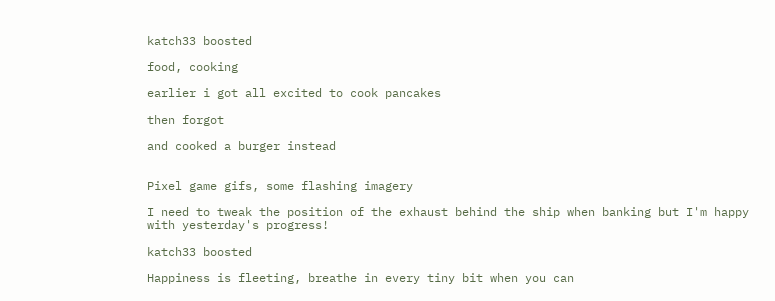katch33 boosted

food, cooking

earlier i got all excited to cook pancakes

then forgot

and cooked a burger instead


Pixel game gifs, some flashing imagery

I need to tweak the position of the exhaust behind the ship when banking but I'm happy with yesterday's progress!

katch33 boosted

Happiness is fleeting, breathe in every tiny bit when you can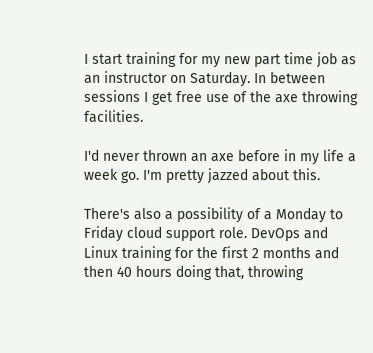I start training for my new part time job as an instructor on Saturday. In between sessions I get free use of the axe throwing facilities.

I'd never thrown an axe before in my life a week go. I'm pretty jazzed about this.

There's also a possibility of a Monday to Friday cloud support role. DevOps and Linux training for the first 2 months and then 40 hours doing that, throwing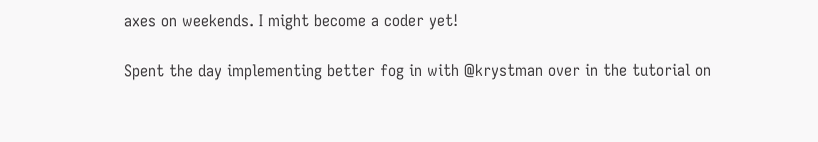axes on weekends. I might become a coder yet!

Spent the day implementing better fog in with @krystman over in the tutorial on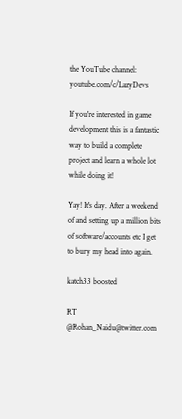the YouTube channel: youtube.com/c/LazyDevs

If you're interested in game development this is a fantastic way to build a complete project and learn a whole lot while doing it!

Yay! It's day. After a weekend of and setting up a million bits of software/accounts etc I get to bury my head into again.

katch33 boosted

RT @Rohan_Naidu@twitter.com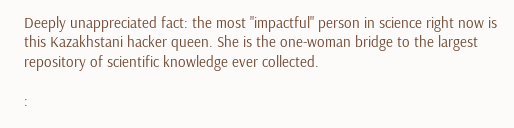Deeply unappreciated fact: the most "impactful" person in science right now is this Kazakhstani hacker queen. She is the one-woman bridge to the largest repository of scientific knowledge ever collected.

: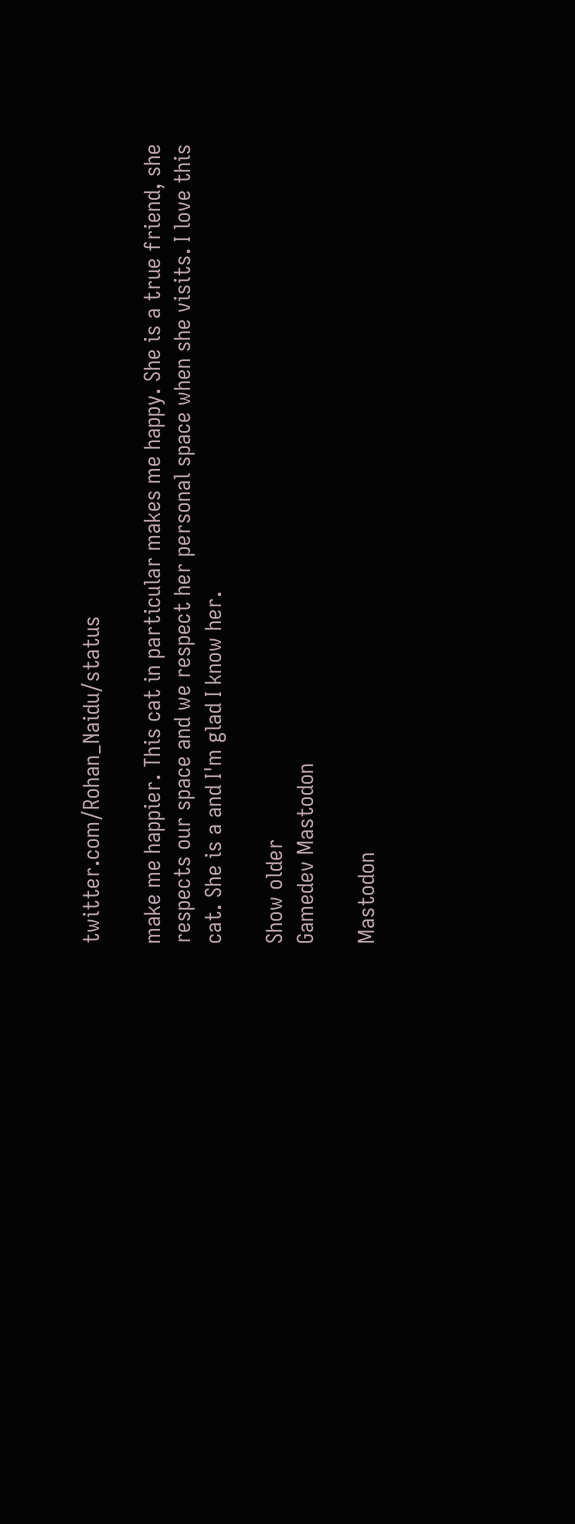twitter.com/Rohan_Naidu/status

make me happier. This cat in particular makes me happy. She is a true friend, she respects our space and we respect her personal space when she visits. I love this cat. She is a and I'm glad I know her.

Show older
Gamedev Mastodon

Mastodon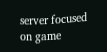server focused on game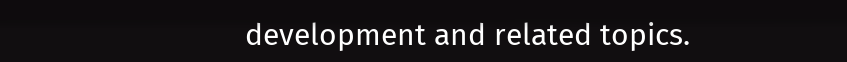development and related topics.